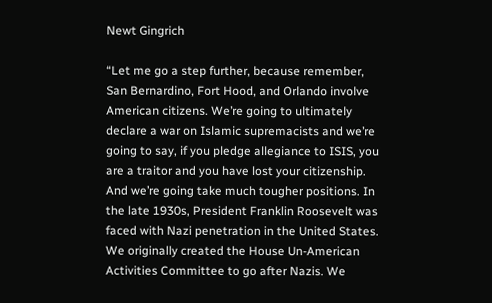Newt Gingrich

“Let me go a step further, because remember, San Bernardino, Fort Hood, and Orlando involve American citizens. We’re going to ultimately declare a war on Islamic supremacists and we’re going to say, if you pledge allegiance to ISIS, you are a traitor and you have lost your citizenship. And we’re going take much tougher positions. In the late 1930s, President Franklin Roosevelt was faced with Nazi penetration in the United States. We originally created the House Un-American Activities Committee to go after Nazis. We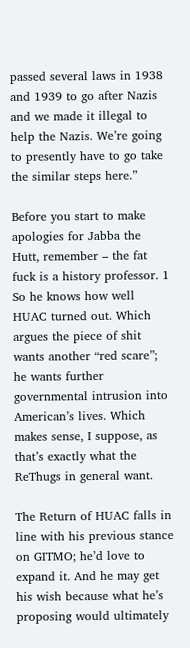passed several laws in 1938 and 1939 to go after Nazis and we made it illegal to help the Nazis. We’re going to presently have to go take the similar steps here.”

Before you start to make apologies for Jabba the Hutt, remember – the fat fuck is a history professor. 1 So he knows how well HUAC turned out. Which argues the piece of shit wants another “red scare”; he wants further governmental intrusion into American’s lives. Which makes sense, I suppose, as that’s exactly what the ReThugs in general want.

The Return of HUAC falls in line with his previous stance on GITMO; he’d love to expand it. And he may get his wish because what he’s proposing would ultimately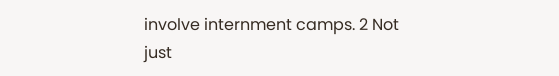involve internment camps. 2 Not just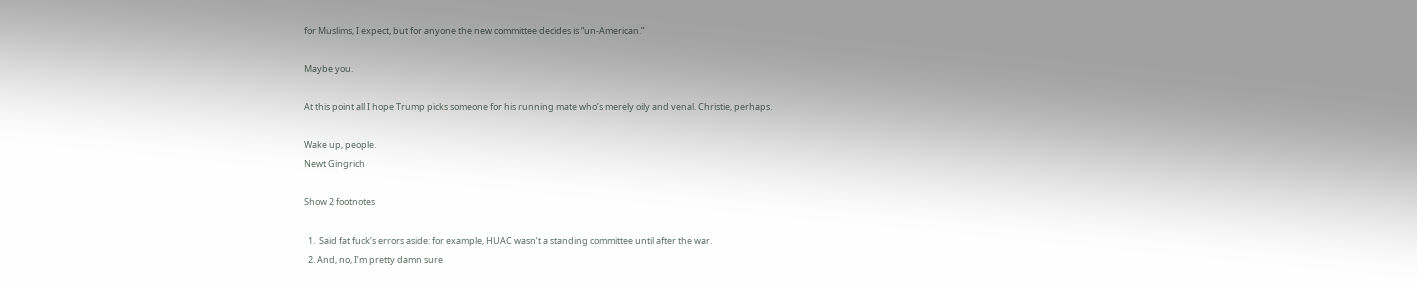for Muslims, I expect, but for anyone the new committee decides is “un-American.”

Maybe you.

At this point all I hope Trump picks someone for his running mate who’s merely oily and venal. Christie, perhaps.

Wake up, people.
Newt Gingrich

Show 2 footnotes

  1.  Said fat fuck’s errors aside: for example, HUAC wasn’t a standing committee until after the war.
  2. And, no, I’m pretty damn sure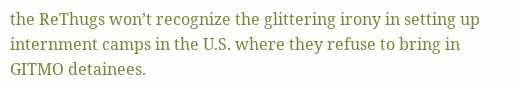the ReThugs won’t recognize the glittering irony in setting up internment camps in the U.S. where they refuse to bring in GITMO detainees.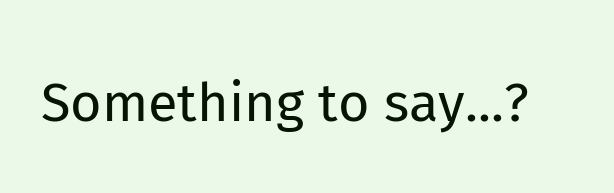Something to say...?